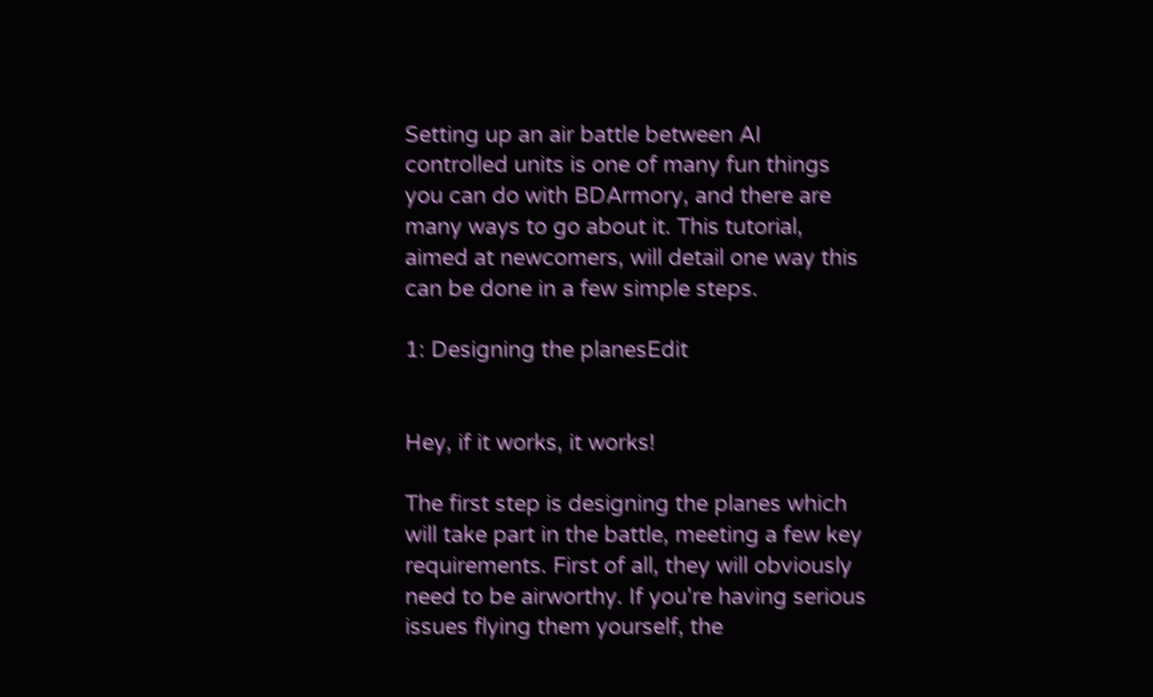Setting up an air battle between AI controlled units is one of many fun things you can do with BDArmory, and there are many ways to go about it. This tutorial, aimed at newcomers, will detail one way this can be done in a few simple steps.

1: Designing the planesEdit


Hey, if it works, it works!

The first step is designing the planes which will take part in the battle, meeting a few key requirements. First of all, they will obviously need to be airworthy. If you're having serious issues flying them yourself, the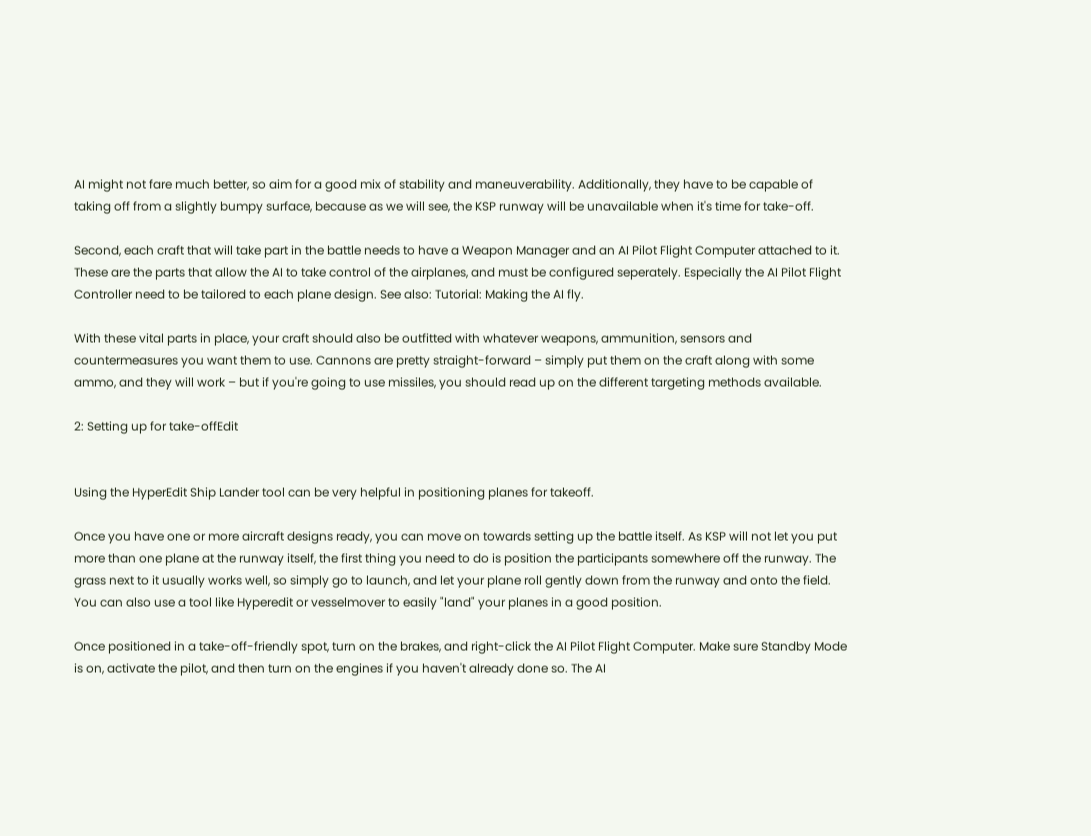AI might not fare much better, so aim for a good mix of stability and maneuverability. Additionally, they have to be capable of taking off from a slightly bumpy surface, because as we will see, the KSP runway will be unavailable when it's time for take-off.

Second, each craft that will take part in the battle needs to have a Weapon Manager and an AI Pilot Flight Computer attached to it. These are the parts that allow the AI to take control of the airplanes, and must be configured seperately. Especially the AI Pilot Flight Controller need to be tailored to each plane design. See also: Tutorial: Making the AI fly.

With these vital parts in place, your craft should also be outfitted with whatever weapons, ammunition, sensors and countermeasures you want them to use. Cannons are pretty straight-forward – simply put them on the craft along with some ammo, and they will work – but if you're going to use missiles, you should read up on the different targeting methods available.

2: Setting up for take-offEdit


Using the HyperEdit Ship Lander tool can be very helpful in positioning planes for takeoff.

Once you have one or more aircraft designs ready, you can move on towards setting up the battle itself. As KSP will not let you put more than one plane at the runway itself, the first thing you need to do is position the participants somewhere off the runway. The grass next to it usually works well, so simply go to launch, and let your plane roll gently down from the runway and onto the field. You can also use a tool like Hyperedit or vesselmover to easily "land" your planes in a good position.

Once positioned in a take-off-friendly spot, turn on the brakes, and right-click the AI Pilot Flight Computer. Make sure Standby Mode is on, activate the pilot, and then turn on the engines if you haven't already done so. The AI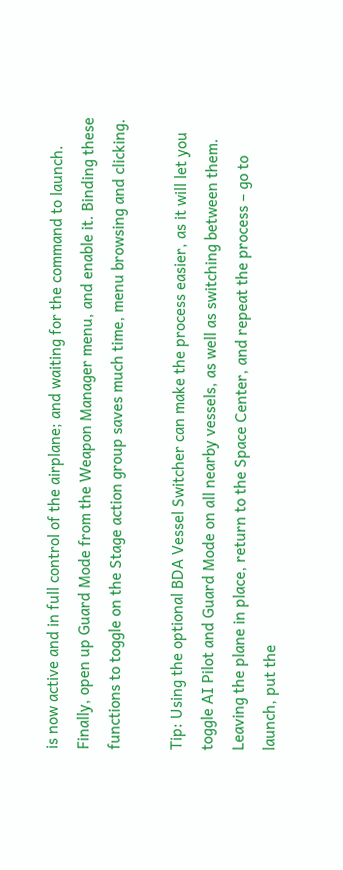is now active and in full control of the airplane; and waiting for the command to launch. Finally, open up Guard Mode from the Weapon Manager menu, and enable it. Binding these functions to toggle on the Stage action group saves much time, menu browsing and clicking.

Tip: Using the optional BDA Vessel Switcher can make the process easier, as it will let you toggle AI Pilot and Guard Mode on all nearby vessels, as well as switching between them.
Leaving the plane in place, return to the Space Center, and repeat the process – go to launch, put the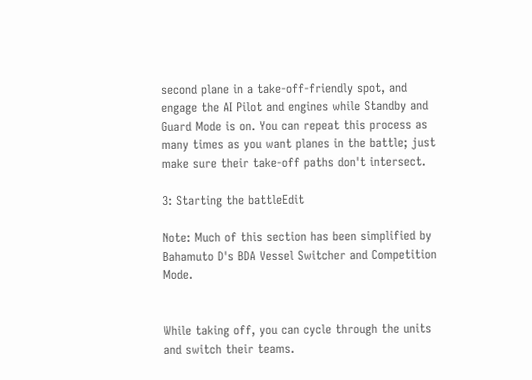second plane in a take-off-friendly spot, and engage the AI Pilot and engines while Standby and Guard Mode is on. You can repeat this process as many times as you want planes in the battle; just make sure their take-off paths don't intersect.

3: Starting the battleEdit

Note: Much of this section has been simplified by Bahamuto D's BDA Vessel Switcher and Competition Mode.


While taking off, you can cycle through the units and switch their teams.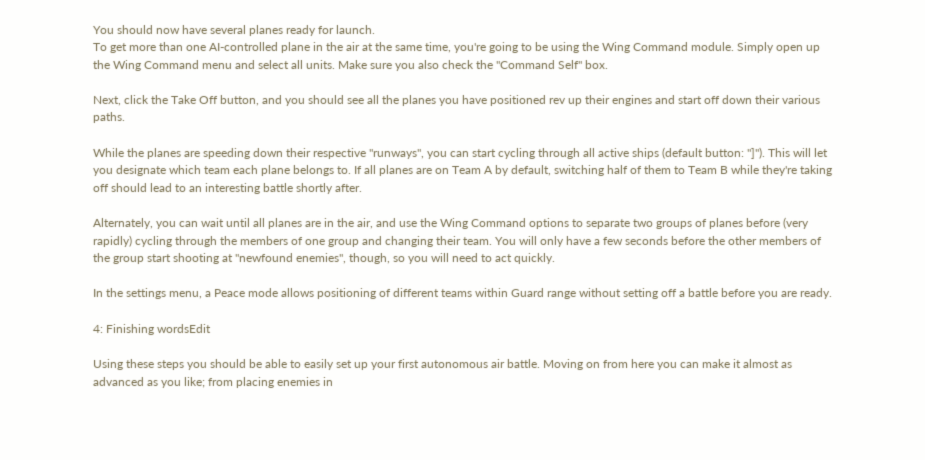You should now have several planes ready for launch.
To get more than one AI-controlled plane in the air at the same time, you're going to be using the Wing Command module. Simply open up the Wing Command menu and select all units. Make sure you also check the "Command Self" box.

Next, click the Take Off button, and you should see all the planes you have positioned rev up their engines and start off down their various paths.

While the planes are speeding down their respective "runways", you can start cycling through all active ships (default button: "]"). This will let you designate which team each plane belongs to. If all planes are on Team A by default, switching half of them to Team B while they're taking off should lead to an interesting battle shortly after.

Alternately, you can wait until all planes are in the air, and use the Wing Command options to separate two groups of planes before (very rapidly) cycling through the members of one group and changing their team. You will only have a few seconds before the other members of the group start shooting at "newfound enemies", though, so you will need to act quickly.

In the settings menu, a Peace mode allows positioning of different teams within Guard range without setting off a battle before you are ready.

4: Finishing wordsEdit

Using these steps you should be able to easily set up your first autonomous air battle. Moving on from here you can make it almost as advanced as you like; from placing enemies in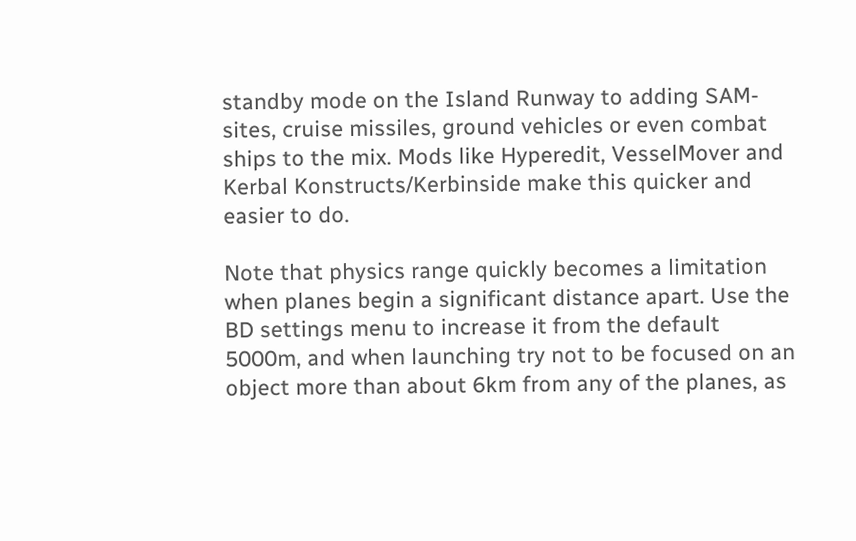standby mode on the Island Runway to adding SAM-sites, cruise missiles, ground vehicles or even combat ships to the mix. Mods like Hyperedit, VesselMover and Kerbal Konstructs/Kerbinside make this quicker and easier to do.

Note that physics range quickly becomes a limitation when planes begin a significant distance apart. Use the BD settings menu to increase it from the default 5000m, and when launching try not to be focused on an object more than about 6km from any of the planes, as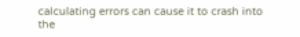calculating errors can cause it to crash into the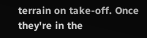terrain on take-off. Once they're in the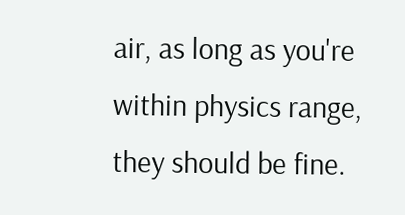air, as long as you're within physics range, they should be fine.